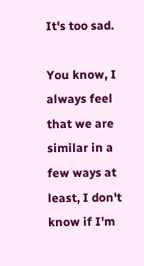It's too sad.

You know, I always feel that we are similar in a few ways at least, I don't know if I'm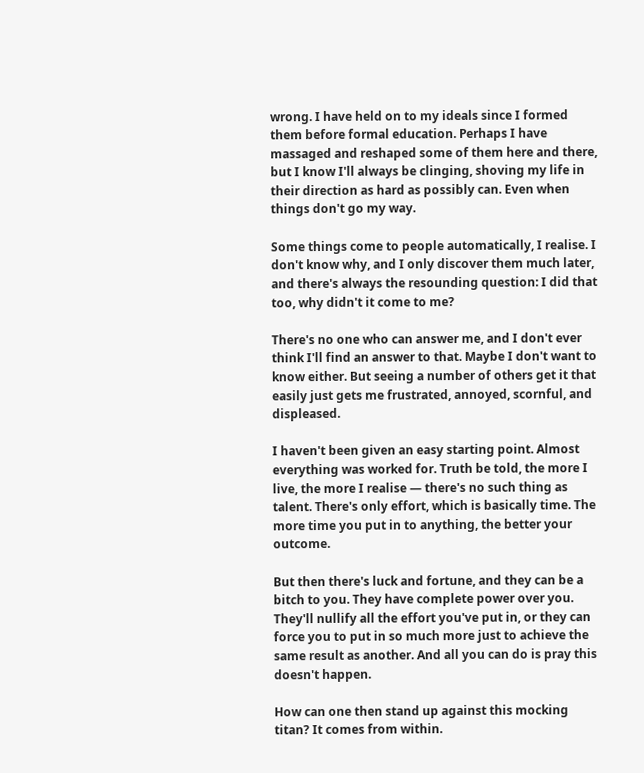wrong. I have held on to my ideals since I formed them before formal education. Perhaps I have massaged and reshaped some of them here and there, but I know I'll always be clinging, shoving my life in their direction as hard as possibly can. Even when things don't go my way.

Some things come to people automatically, I realise. I don't know why, and I only discover them much later, and there's always the resounding question: I did that too, why didn't it come to me?

There's no one who can answer me, and I don't ever think I'll find an answer to that. Maybe I don't want to know either. But seeing a number of others get it that easily just gets me frustrated, annoyed, scornful, and displeased.

I haven't been given an easy starting point. Almost everything was worked for. Truth be told, the more I live, the more I realise — there's no such thing as talent. There's only effort, which is basically time. The more time you put in to anything, the better your outcome.

But then there's luck and fortune, and they can be a bitch to you. They have complete power over you. They'll nullify all the effort you've put in, or they can force you to put in so much more just to achieve the same result as another. And all you can do is pray this doesn't happen.

How can one then stand up against this mocking titan? It comes from within.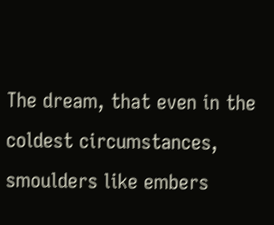The dream, that even in the coldest circumstances, smoulders like embers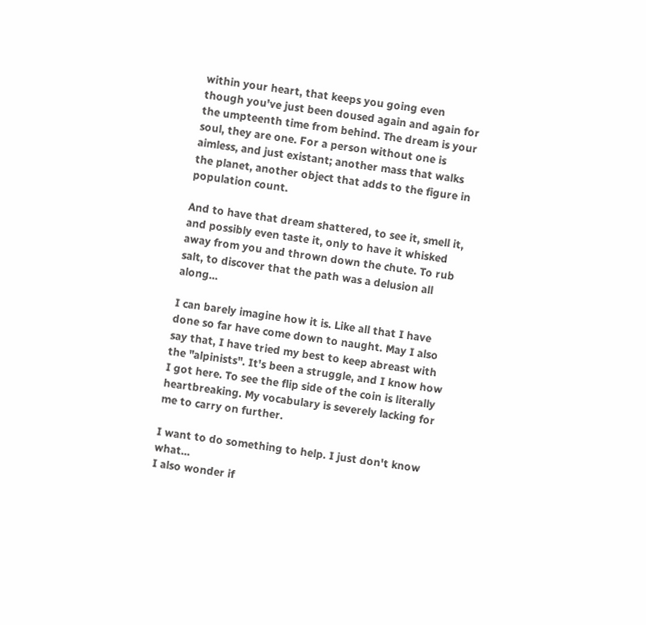within your heart, that keeps you going even though you've just been doused again and again for the umpteenth time from behind. The dream is your soul, they are one. For a person without one is aimless, and just existant; another mass that walks the planet, another object that adds to the figure in population count.

And to have that dream shattered, to see it, smell it, and possibly even taste it, only to have it whisked away from you and thrown down the chute. To rub salt, to discover that the path was a delusion all along...

I can barely imagine how it is. Like all that I have done so far have come down to naught. May I also say that, I have tried my best to keep abreast with the "alpinists". It's been a struggle, and I know how I got here. To see the flip side of the coin is literally heartbreaking. My vocabulary is severely lacking for me to carry on further.

I want to do something to help. I just don't know what...
I also wonder if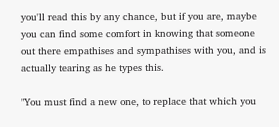you'll read this by any chance, but if you are, maybe you can find some comfort in knowing that someone out there empathises and sympathises with you, and is actually tearing as he types this.

"You must find a new one, to replace that which you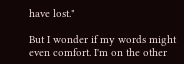have lost."

But I wonder if my words might even comfort. I'm on the other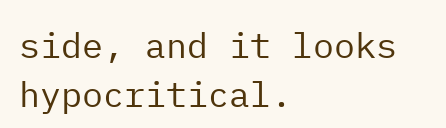side, and it looks hypocritical.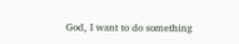God, I want to do something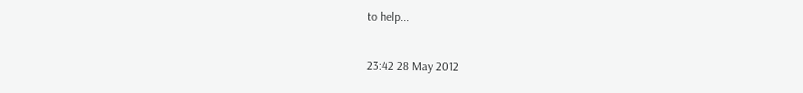to help...

23:42 28 May 2012